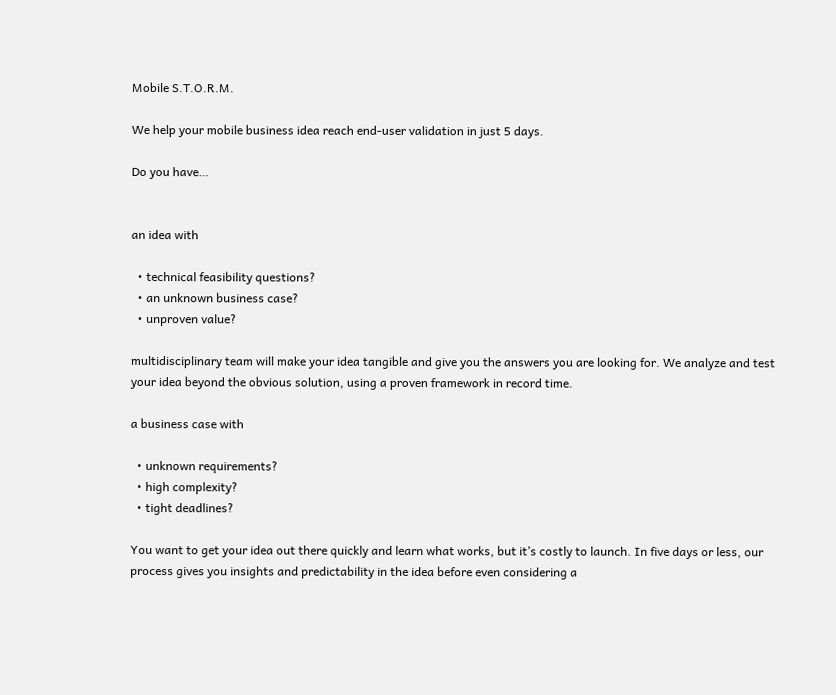Mobile S.T.O.R.M.

We help your mobile business idea reach end-user validation in just 5 days.

Do you have…


an idea with

  • technical feasibility questions?
  • an unknown business case?
  • unproven value?

multidisciplinary team will make your idea tangible and give you the answers you are looking for. We analyze and test your idea beyond the obvious solution, using a proven framework in record time.

a business case with

  • unknown requirements?
  • high complexity?
  • tight deadlines?

You want to get your idea out there quickly and learn what works, but it’s costly to launch. In five days or less, our process gives you insights and predictability in the idea before even considering a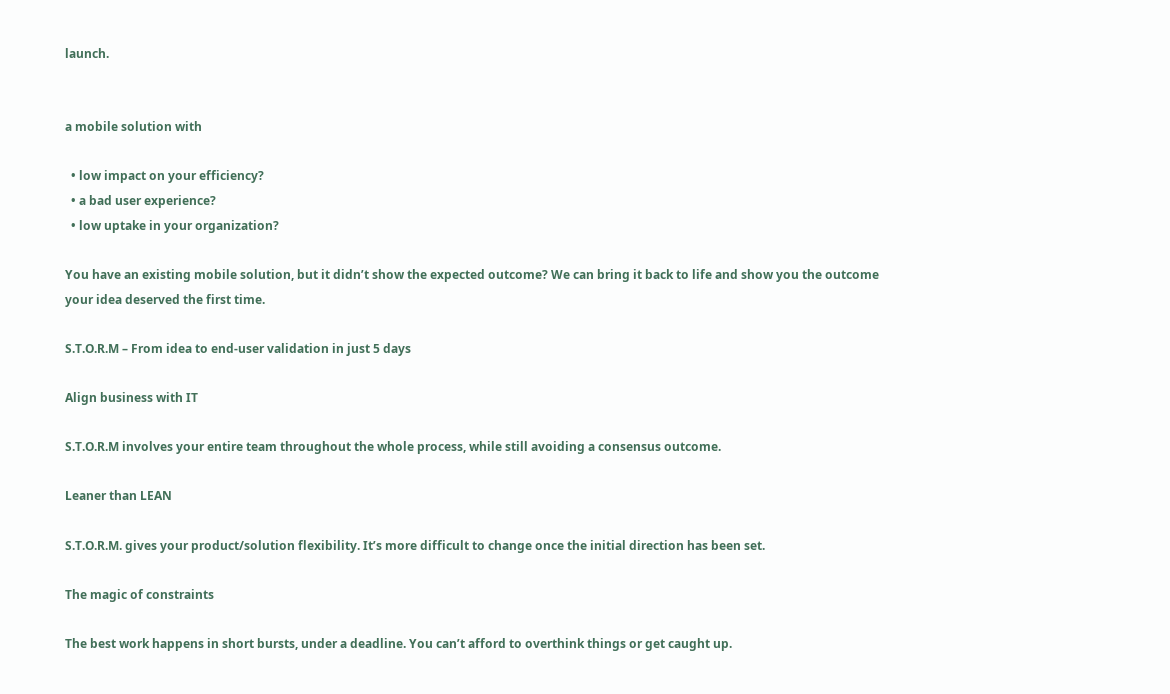launch.


a mobile solution with

  • low impact on your efficiency?
  • a bad user experience?
  • low uptake in your organization?

You have an existing mobile solution, but it didn’t show the expected outcome? We can bring it back to life and show you the outcome your idea deserved the first time.

S.T.O.R.M – From idea to end-user validation in just 5 days

Align business with IT

S.T.O.R.M involves your entire team throughout the whole process, while still avoiding a consensus outcome.

Leaner than LEAN

S.T.O.R.M. gives your product/solution flexibility. It’s more difficult to change once the initial direction has been set.

The magic of constraints

The best work happens in short bursts, under a deadline. You can’t afford to overthink things or get caught up.